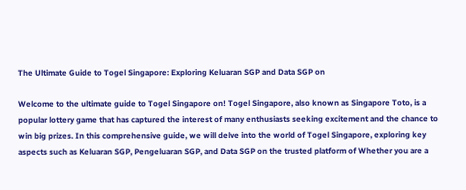The Ultimate Guide to Togel Singapore: Exploring Keluaran SGP and Data SGP on

Welcome to the ultimate guide to Togel Singapore on! Togel Singapore, also known as Singapore Toto, is a popular lottery game that has captured the interest of many enthusiasts seeking excitement and the chance to win big prizes. In this comprehensive guide, we will delve into the world of Togel Singapore, exploring key aspects such as Keluaran SGP, Pengeluaran SGP, and Data SGP on the trusted platform of Whether you are a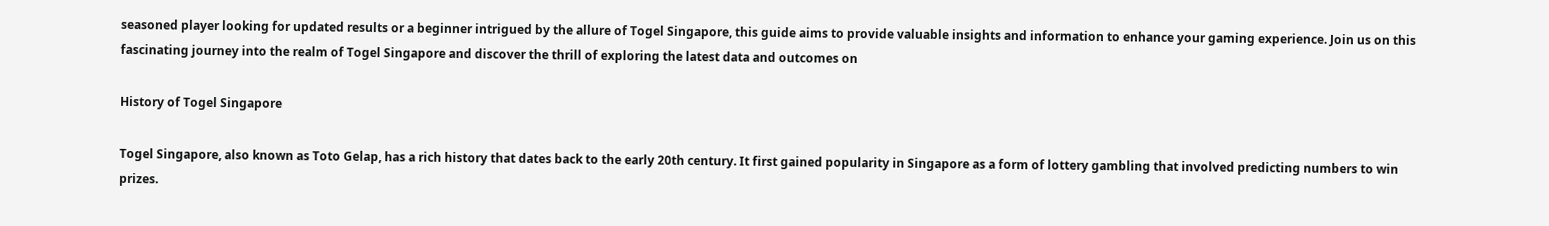seasoned player looking for updated results or a beginner intrigued by the allure of Togel Singapore, this guide aims to provide valuable insights and information to enhance your gaming experience. Join us on this fascinating journey into the realm of Togel Singapore and discover the thrill of exploring the latest data and outcomes on

History of Togel Singapore

Togel Singapore, also known as Toto Gelap, has a rich history that dates back to the early 20th century. It first gained popularity in Singapore as a form of lottery gambling that involved predicting numbers to win prizes.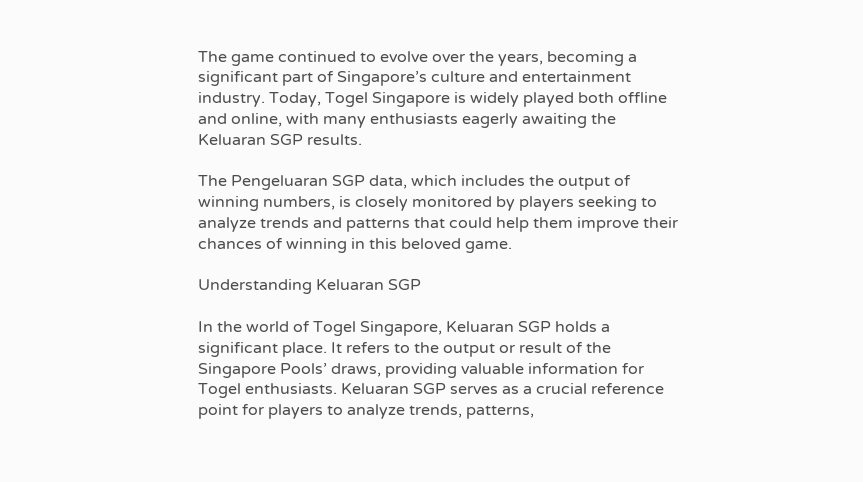The game continued to evolve over the years, becoming a significant part of Singapore’s culture and entertainment industry. Today, Togel Singapore is widely played both offline and online, with many enthusiasts eagerly awaiting the Keluaran SGP results.

The Pengeluaran SGP data, which includes the output of winning numbers, is closely monitored by players seeking to analyze trends and patterns that could help them improve their chances of winning in this beloved game.

Understanding Keluaran SGP

In the world of Togel Singapore, Keluaran SGP holds a significant place. It refers to the output or result of the Singapore Pools’ draws, providing valuable information for Togel enthusiasts. Keluaran SGP serves as a crucial reference point for players to analyze trends, patterns,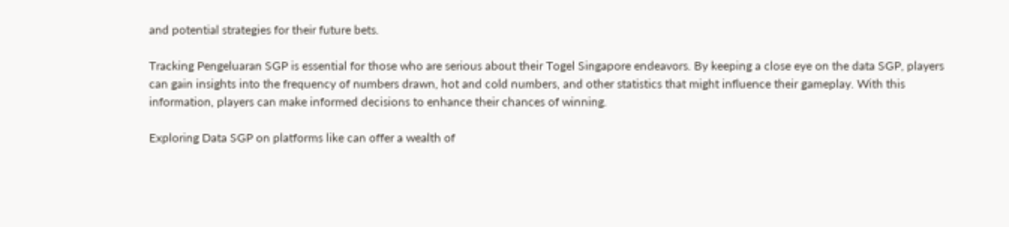and potential strategies for their future bets.

Tracking Pengeluaran SGP is essential for those who are serious about their Togel Singapore endeavors. By keeping a close eye on the data SGP, players can gain insights into the frequency of numbers drawn, hot and cold numbers, and other statistics that might influence their gameplay. With this information, players can make informed decisions to enhance their chances of winning.

Exploring Data SGP on platforms like can offer a wealth of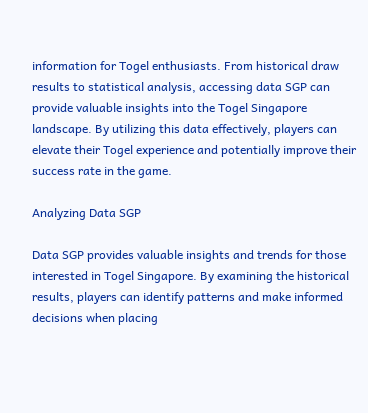information for Togel enthusiasts. From historical draw results to statistical analysis, accessing data SGP can provide valuable insights into the Togel Singapore landscape. By utilizing this data effectively, players can elevate their Togel experience and potentially improve their success rate in the game.

Analyzing Data SGP

Data SGP provides valuable insights and trends for those interested in Togel Singapore. By examining the historical results, players can identify patterns and make informed decisions when placing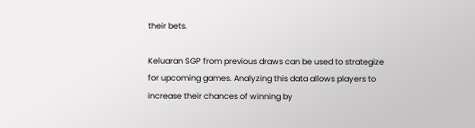their bets.

Keluaran SGP from previous draws can be used to strategize for upcoming games. Analyzing this data allows players to increase their chances of winning by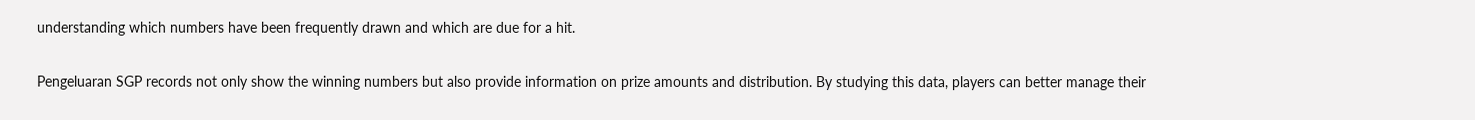understanding which numbers have been frequently drawn and which are due for a hit.

Pengeluaran SGP records not only show the winning numbers but also provide information on prize amounts and distribution. By studying this data, players can better manage their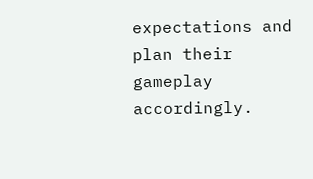expectations and plan their gameplay accordingly.